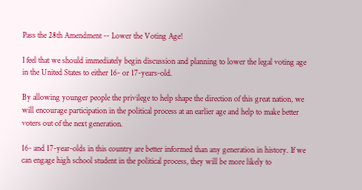Pass the 28th Amendment -- Lower the Voting Age!

I feel that we should immediately begin discussion and planning to lower the legal voting age in the United States to either 16- or 17-years-old.

By allowing younger people the privilege to help shape the direction of this great nation, we will encourage participation in the political process at an earlier age and help to make better voters out of the next generation.

16- and 17-year-olds in this country are better informed than any generation in history. If we can engage high school student in the political process, they will be more likely to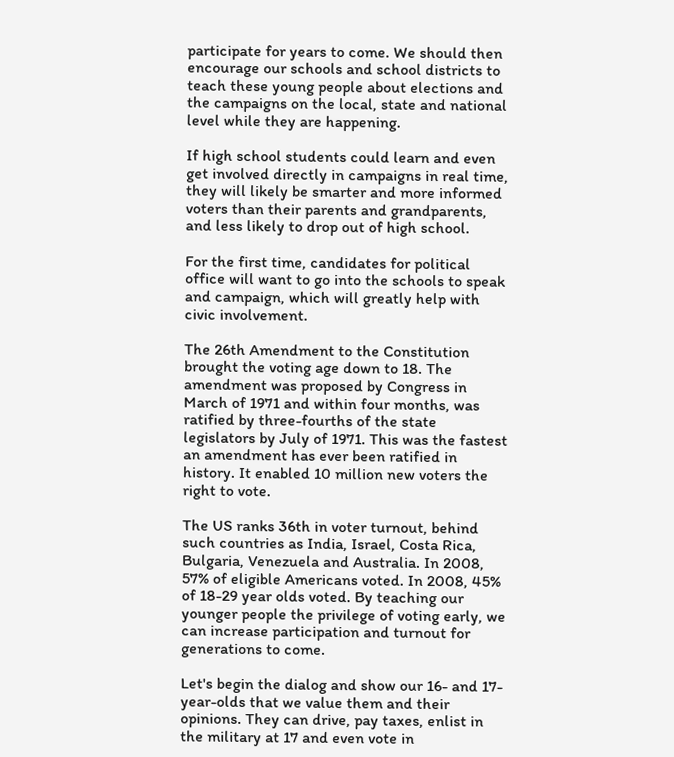participate for years to come. We should then encourage our schools and school districts to teach these young people about elections and the campaigns on the local, state and national level while they are happening.

If high school students could learn and even get involved directly in campaigns in real time, they will likely be smarter and more informed voters than their parents and grandparents, and less likely to drop out of high school.

For the first time, candidates for political office will want to go into the schools to speak and campaign, which will greatly help with civic involvement.

The 26th Amendment to the Constitution brought the voting age down to 18. The amendment was proposed by Congress in March of 1971 and within four months, was ratified by three-fourths of the state legislators by July of 1971. This was the fastest an amendment has ever been ratified in history. It enabled 10 million new voters the right to vote.

The US ranks 36th in voter turnout, behind such countries as India, Israel, Costa Rica, Bulgaria, Venezuela and Australia. In 2008, 57% of eligible Americans voted. In 2008, 45% of 18-29 year olds voted. By teaching our younger people the privilege of voting early, we can increase participation and turnout for generations to come.

Let's begin the dialog and show our 16- and 17-year-olds that we value them and their opinions. They can drive, pay taxes, enlist in the military at 17 and even vote in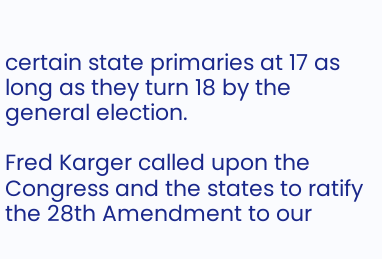certain state primaries at 17 as long as they turn 18 by the general election.

Fred Karger called upon the Congress and the states to ratify the 28th Amendment to our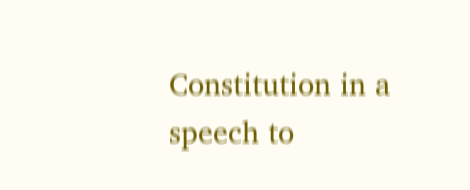Constitution in a speech to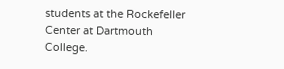students at the Rockefeller Center at Dartmouth College.